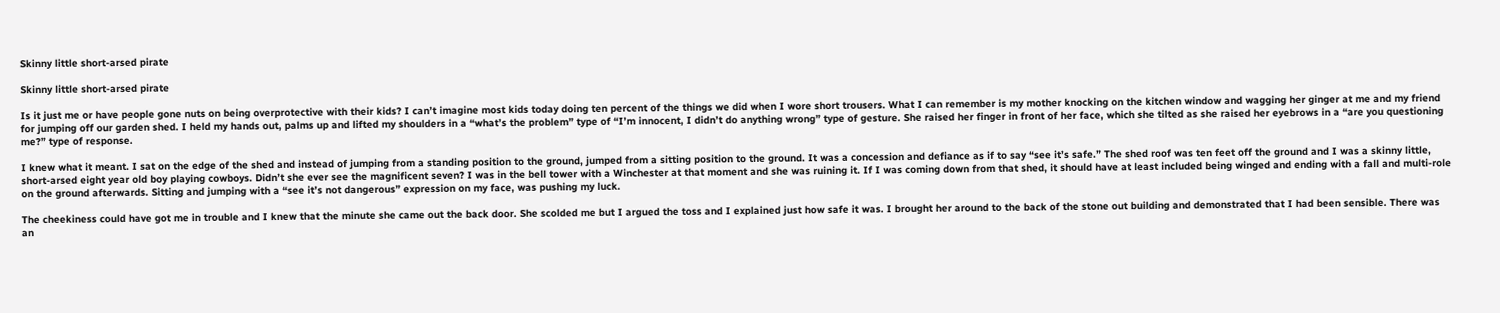Skinny little short-arsed pirate

Skinny little short-arsed pirate

Is it just me or have people gone nuts on being overprotective with their kids? I can’t imagine most kids today doing ten percent of the things we did when I wore short trousers. What I can remember is my mother knocking on the kitchen window and wagging her ginger at me and my friend for jumping off our garden shed. I held my hands out, palms up and lifted my shoulders in a “what’s the problem” type of “I’m innocent, I didn’t do anything wrong” type of gesture. She raised her finger in front of her face, which she tilted as she raised her eyebrows in a “are you questioning me?” type of response.

I knew what it meant. I sat on the edge of the shed and instead of jumping from a standing position to the ground, jumped from a sitting position to the ground. It was a concession and defiance as if to say “see it’s safe.” The shed roof was ten feet off the ground and I was a skinny little, short-arsed eight year old boy playing cowboys. Didn’t she ever see the magnificent seven? I was in the bell tower with a Winchester at that moment and she was ruining it. If I was coming down from that shed, it should have at least included being winged and ending with a fall and multi-role on the ground afterwards. Sitting and jumping with a “see it’s not dangerous” expression on my face, was pushing my luck.

The cheekiness could have got me in trouble and I knew that the minute she came out the back door. She scolded me but I argued the toss and I explained just how safe it was. I brought her around to the back of the stone out building and demonstrated that I had been sensible. There was an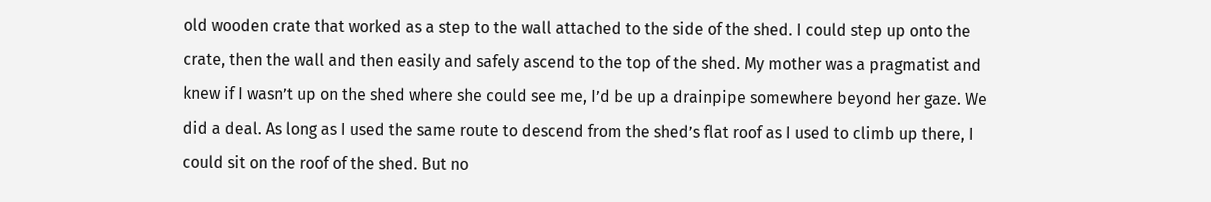old wooden crate that worked as a step to the wall attached to the side of the shed. I could step up onto the crate, then the wall and then easily and safely ascend to the top of the shed. My mother was a pragmatist and knew if I wasn’t up on the shed where she could see me, I’d be up a drainpipe somewhere beyond her gaze. We did a deal. As long as I used the same route to descend from the shed’s flat roof as I used to climb up there, I could sit on the roof of the shed. But no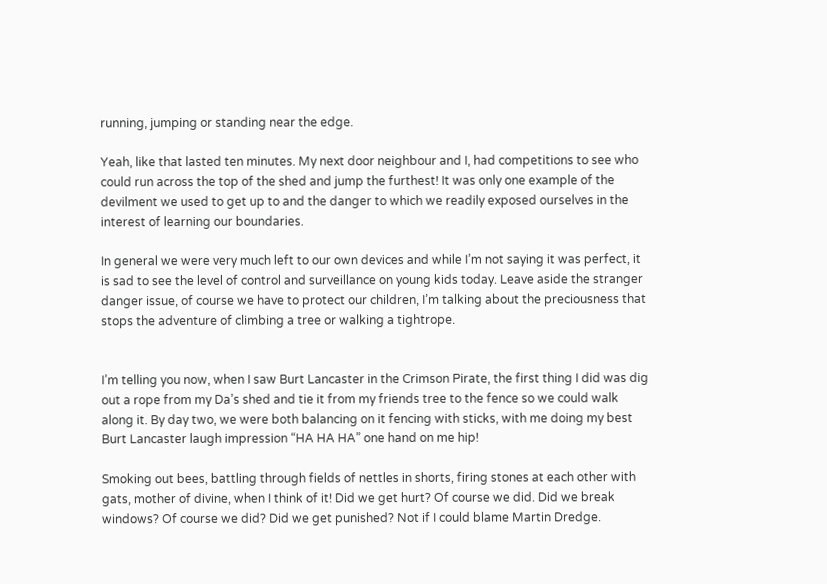running, jumping or standing near the edge.

Yeah, like that lasted ten minutes. My next door neighbour and I, had competitions to see who could run across the top of the shed and jump the furthest! It was only one example of the devilment we used to get up to and the danger to which we readily exposed ourselves in the interest of learning our boundaries.

In general we were very much left to our own devices and while I’m not saying it was perfect, it is sad to see the level of control and surveillance on young kids today. Leave aside the stranger danger issue, of course we have to protect our children, I’m talking about the preciousness that stops the adventure of climbing a tree or walking a tightrope.


I’m telling you now, when I saw Burt Lancaster in the Crimson Pirate, the first thing I did was dig out a rope from my Da’s shed and tie it from my friends tree to the fence so we could walk along it. By day two, we were both balancing on it fencing with sticks, with me doing my best Burt Lancaster laugh impression “HA HA HA” one hand on me hip!

Smoking out bees, battling through fields of nettles in shorts, firing stones at each other with gats, mother of divine, when I think of it! Did we get hurt? Of course we did. Did we break windows? Of course we did? Did we get punished? Not if I could blame Martin Dredge.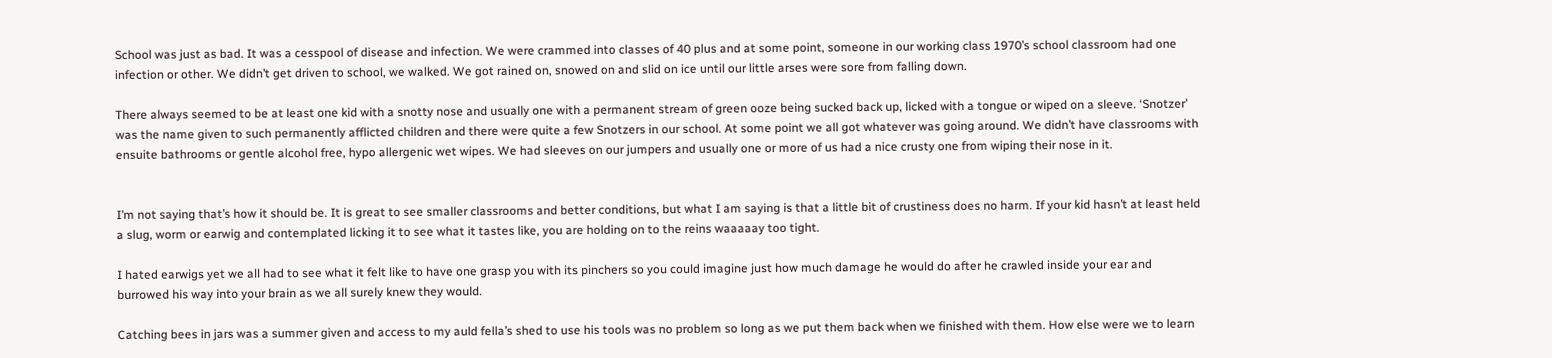School was just as bad. It was a cesspool of disease and infection. We were crammed into classes of 40 plus and at some point, someone in our working class 1970’s school classroom had one infection or other. We didn’t get driven to school, we walked. We got rained on, snowed on and slid on ice until our little arses were sore from falling down.

There always seemed to be at least one kid with a snotty nose and usually one with a permanent stream of green ooze being sucked back up, licked with a tongue or wiped on a sleeve. ‘Snotzer’ was the name given to such permanently afflicted children and there were quite a few Snotzers in our school. At some point we all got whatever was going around. We didn’t have classrooms with ensuite bathrooms or gentle alcohol free, hypo allergenic wet wipes. We had sleeves on our jumpers and usually one or more of us had a nice crusty one from wiping their nose in it.


I’m not saying that’s how it should be. It is great to see smaller classrooms and better conditions, but what I am saying is that a little bit of crustiness does no harm. If your kid hasn’t at least held a slug, worm or earwig and contemplated licking it to see what it tastes like, you are holding on to the reins waaaaay too tight.

I hated earwigs yet we all had to see what it felt like to have one grasp you with its pinchers so you could imagine just how much damage he would do after he crawled inside your ear and burrowed his way into your brain as we all surely knew they would.

Catching bees in jars was a summer given and access to my auld fella’s shed to use his tools was no problem so long as we put them back when we finished with them. How else were we to learn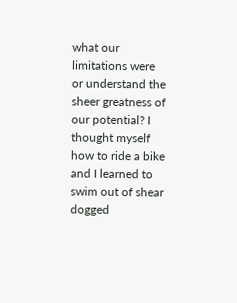what our limitations were or understand the sheer greatness of our potential? I thought myself how to ride a bike and I learned to swim out of shear dogged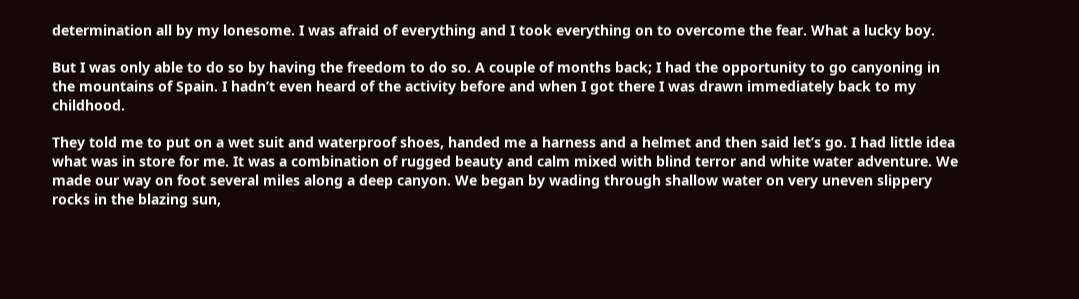determination all by my lonesome. I was afraid of everything and I took everything on to overcome the fear. What a lucky boy.

But I was only able to do so by having the freedom to do so. A couple of months back; I had the opportunity to go canyoning in the mountains of Spain. I hadn’t even heard of the activity before and when I got there I was drawn immediately back to my childhood.

They told me to put on a wet suit and waterproof shoes, handed me a harness and a helmet and then said let’s go. I had little idea what was in store for me. It was a combination of rugged beauty and calm mixed with blind terror and white water adventure. We made our way on foot several miles along a deep canyon. We began by wading through shallow water on very uneven slippery rocks in the blazing sun,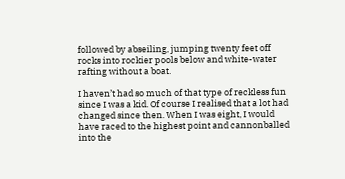followed by abseiling, jumping twenty feet off rocks into rockier pools below and white-water rafting without a boat.

I haven’t had so much of that type of reckless fun since I was a kid. Of course I realised that a lot had changed since then. When I was eight, I would have raced to the highest point and cannonballed into the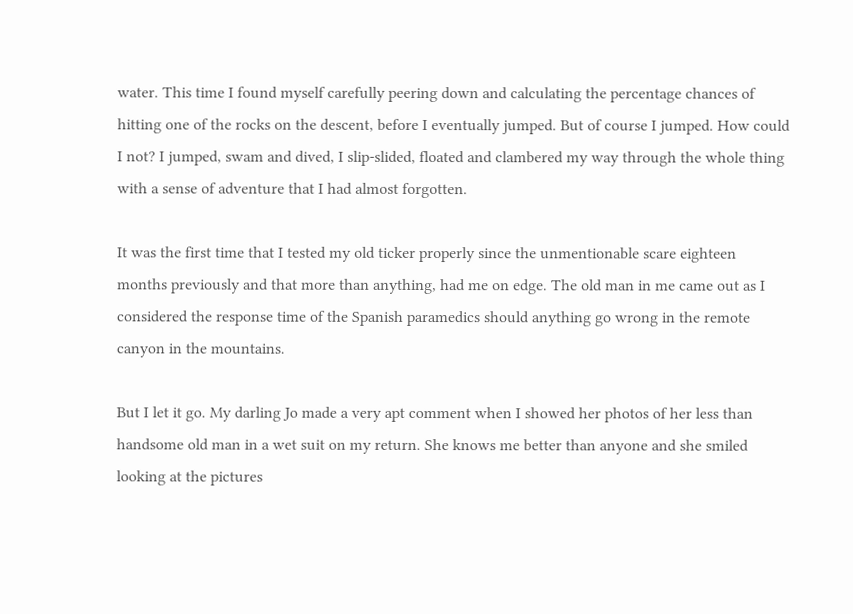water. This time I found myself carefully peering down and calculating the percentage chances of hitting one of the rocks on the descent, before I eventually jumped. But of course I jumped. How could I not? I jumped, swam and dived, I slip-slided, floated and clambered my way through the whole thing with a sense of adventure that I had almost forgotten.

It was the first time that I tested my old ticker properly since the unmentionable scare eighteen months previously and that more than anything, had me on edge. The old man in me came out as I considered the response time of the Spanish paramedics should anything go wrong in the remote canyon in the mountains.

But I let it go. My darling Jo made a very apt comment when I showed her photos of her less than handsome old man in a wet suit on my return. She knows me better than anyone and she smiled looking at the pictures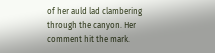of her auld lad clambering through the canyon. Her comment hit the mark.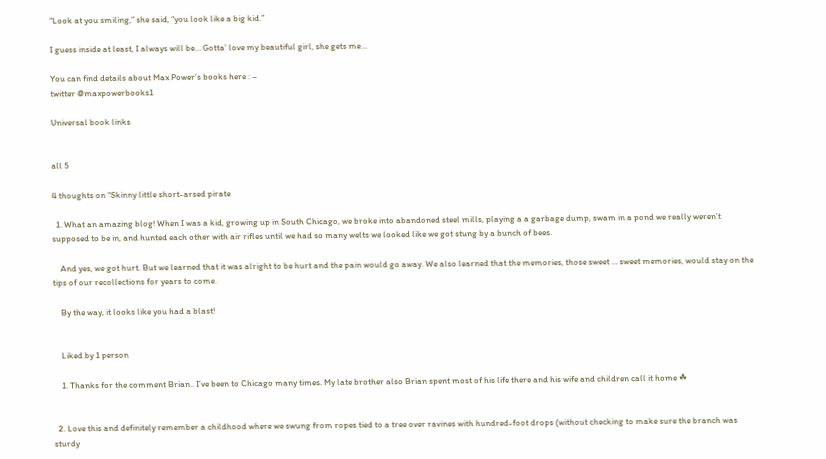“Look at you smiling,” she said, “you look like a big kid.”

I guess inside at least, I always will be… Gotta’ love my beautiful girl, she gets me…

You can find details about Max Power’s books here : –
twitter @maxpowerbooks1

Universal book links


all 5

4 thoughts on “Skinny little short-arsed pirate

  1. What an amazing blog! When I was a kid, growing up in South Chicago, we broke into abandoned steel mills, playing a a garbage dump, swam in a pond we really weren’t supposed to be in, and hunted each other with air rifles until we had so many welts we looked like we got stung by a bunch of bees.

    And yes, we got hurt. But we learned that it was alright to be hurt and the pain would go away. We also learned that the memories, those sweet … sweet memories, would stay on the tips of our recollections for years to come.

    By the way, it looks like you had a blast!


    Liked by 1 person

    1. Thanks for the comment Brian.. I’ve been to Chicago many times. My late brother also Brian spent most of his life there and his wife and children call it home ☘


  2. Love this and definitely remember a childhood where we swung from ropes tied to a tree over ravines with hundred-foot drops (without checking to make sure the branch was sturdy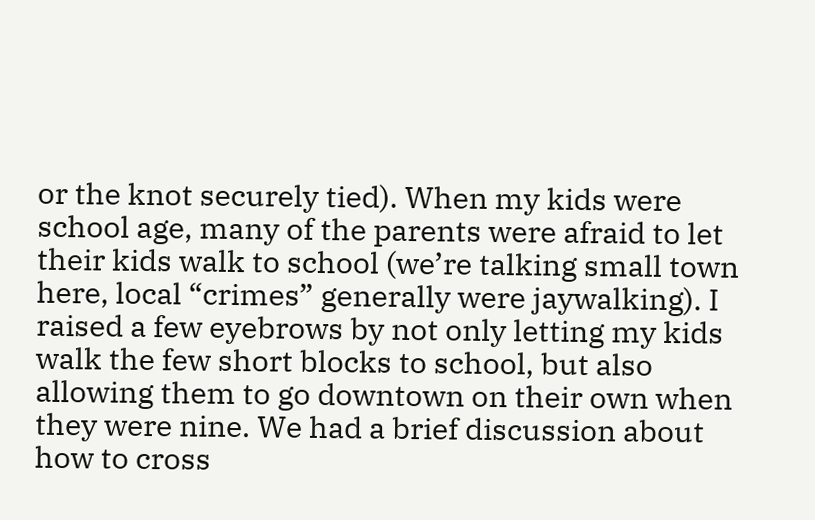or the knot securely tied). When my kids were school age, many of the parents were afraid to let their kids walk to school (we’re talking small town here, local “crimes” generally were jaywalking). I raised a few eyebrows by not only letting my kids walk the few short blocks to school, but also allowing them to go downtown on their own when they were nine. We had a brief discussion about how to cross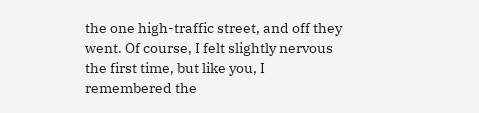the one high-traffic street, and off they went. Of course, I felt slightly nervous the first time, but like you, I remembered the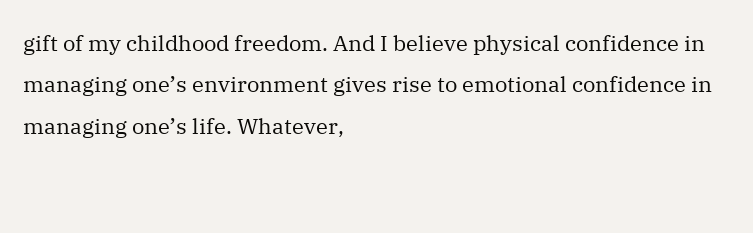gift of my childhood freedom. And I believe physical confidence in managing one’s environment gives rise to emotional confidence in managing one’s life. Whatever,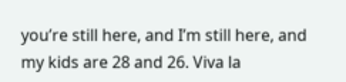you’re still here, and I’m still here, and my kids are 28 and 26. Viva la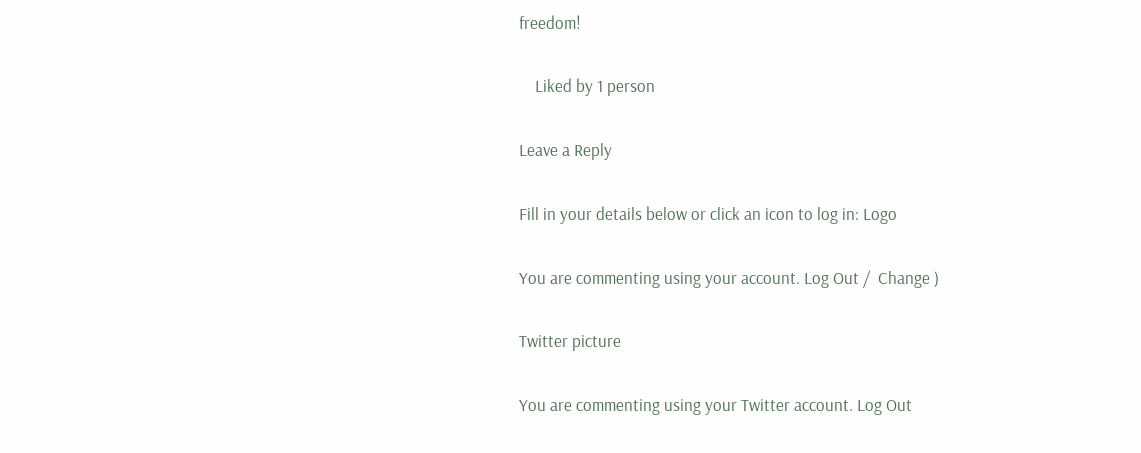freedom!

    Liked by 1 person

Leave a Reply

Fill in your details below or click an icon to log in: Logo

You are commenting using your account. Log Out /  Change )

Twitter picture

You are commenting using your Twitter account. Log Out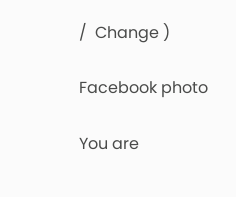/  Change )

Facebook photo

You are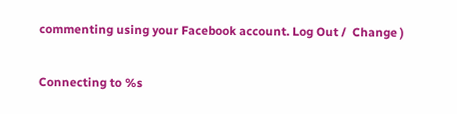commenting using your Facebook account. Log Out /  Change )

Connecting to %s